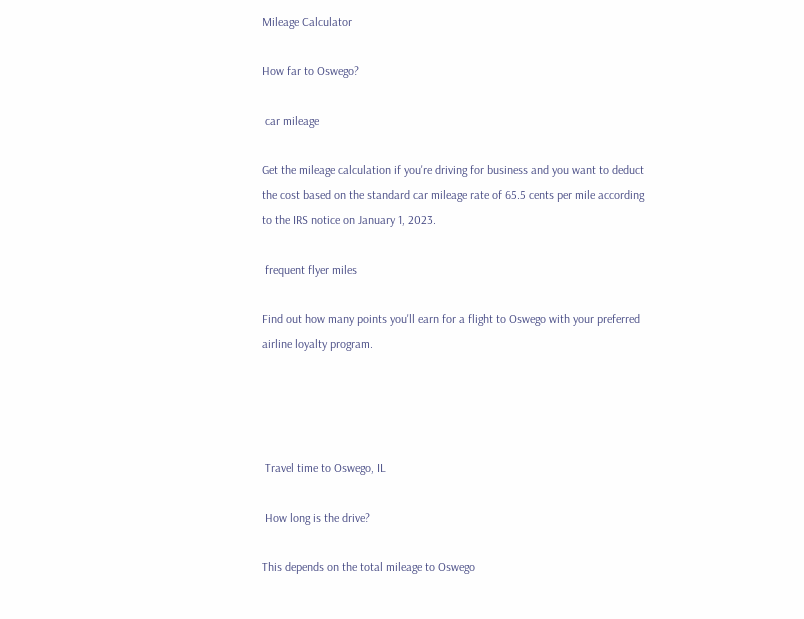Mileage Calculator

How far to Oswego?

 car mileage

Get the mileage calculation if you're driving for business and you want to deduct the cost based on the standard car mileage rate of 65.5 cents per mile according to the IRS notice on January 1, 2023.

 frequent flyer miles

Find out how many points you'll earn for a flight to Oswego with your preferred airline loyalty program.




 Travel time to Oswego, IL

 How long is the drive?

This depends on the total mileage to Oswego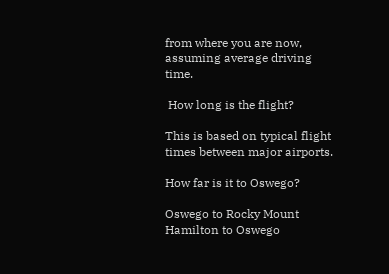from where you are now, assuming average driving time.

 How long is the flight?

This is based on typical flight times between major airports.

How far is it to Oswego?

Oswego to Rocky Mount
Hamilton to Oswego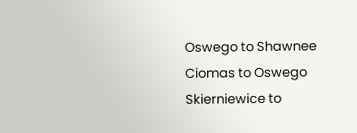Oswego to Shawnee
Ciomas to Oswego
Skierniewice to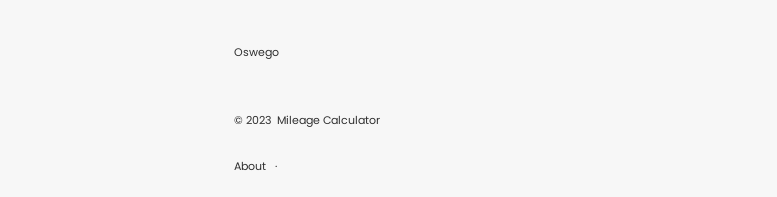Oswego


© 2023  Mileage Calculator

About   ·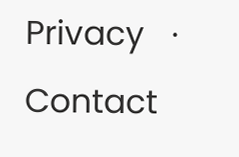Privacy   ·   Contact